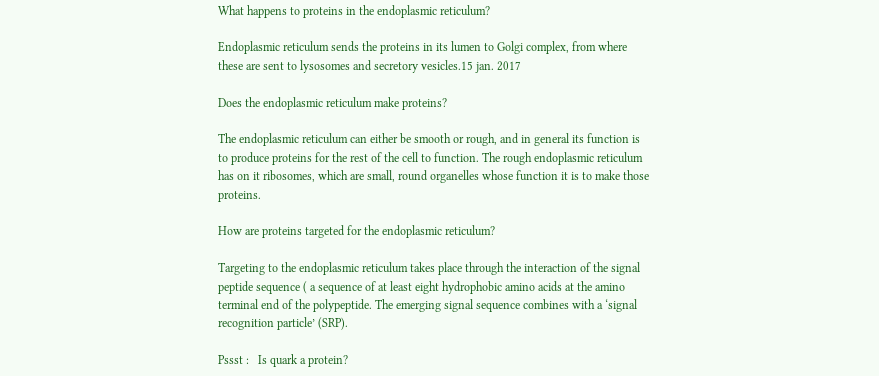What happens to proteins in the endoplasmic reticulum?

Endoplasmic reticulum sends the proteins in its lumen to Golgi complex, from where these are sent to lysosomes and secretory vesicles.15 jan. 2017

Does the endoplasmic reticulum make proteins?

The endoplasmic reticulum can either be smooth or rough, and in general its function is to produce proteins for the rest of the cell to function. The rough endoplasmic reticulum has on it ribosomes, which are small, round organelles whose function it is to make those proteins.

How are proteins targeted for the endoplasmic reticulum?

Targeting to the endoplasmic reticulum takes place through the interaction of the signal peptide sequence ( a sequence of at least eight hydrophobic amino acids at the amino terminal end of the polypeptide. The emerging signal sequence combines with a ‘signal recognition particle’ (SRP).

Pssst :   Is quark a protein?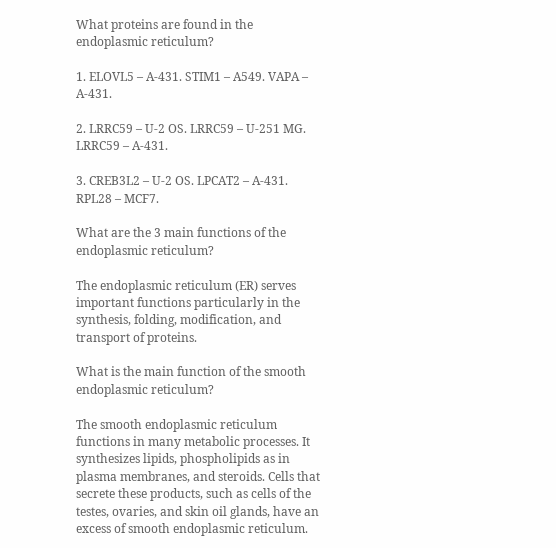What proteins are found in the endoplasmic reticulum?

1. ELOVL5 – A-431. STIM1 – A549. VAPA – A-431.

2. LRRC59 – U-2 OS. LRRC59 – U-251 MG. LRRC59 – A-431.

3. CREB3L2 – U-2 OS. LPCAT2 – A-431. RPL28 – MCF7.

What are the 3 main functions of the endoplasmic reticulum?

The endoplasmic reticulum (ER) serves important functions particularly in the synthesis, folding, modification, and transport of proteins.

What is the main function of the smooth endoplasmic reticulum?

The smooth endoplasmic reticulum functions in many metabolic processes. It synthesizes lipids, phospholipids as in plasma membranes, and steroids. Cells that secrete these products, such as cells of the testes, ovaries, and skin oil glands, have an excess of smooth endoplasmic reticulum.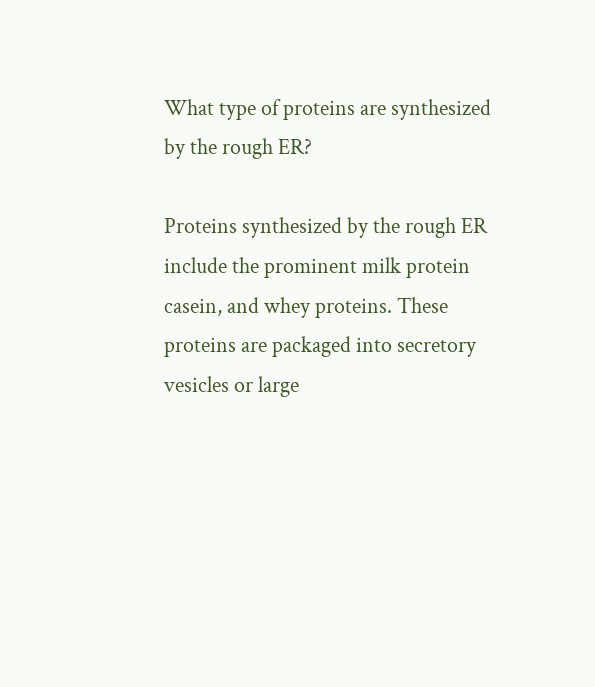What type of proteins are synthesized by the rough ER?

Proteins synthesized by the rough ER include the prominent milk protein casein, and whey proteins. These proteins are packaged into secretory vesicles or large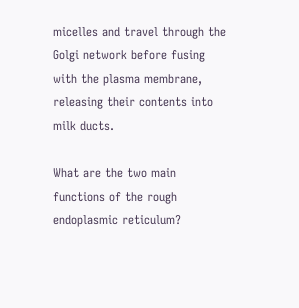micelles and travel through the Golgi network before fusing with the plasma membrane, releasing their contents into milk ducts.

What are the two main functions of the rough endoplasmic reticulum?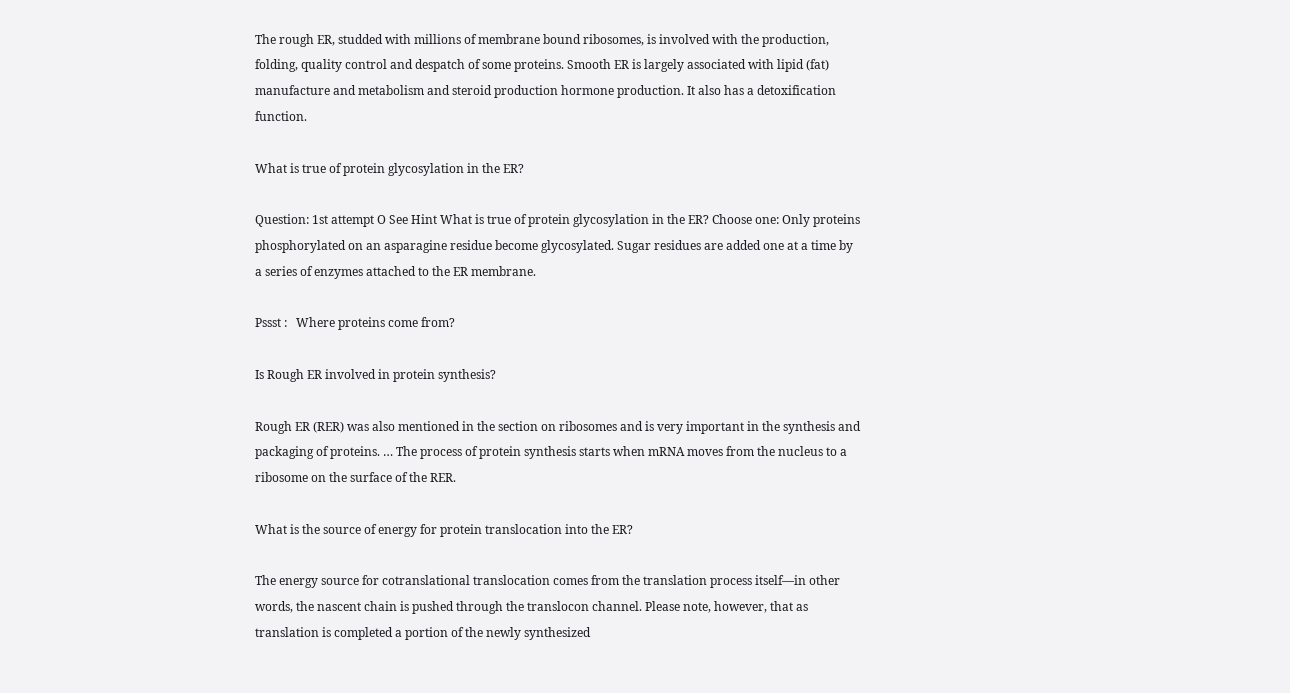The rough ER, studded with millions of membrane bound ribosomes, is involved with the production, folding, quality control and despatch of some proteins. Smooth ER is largely associated with lipid (fat) manufacture and metabolism and steroid production hormone production. It also has a detoxification function.

What is true of protein glycosylation in the ER?

Question: 1st attempt O See Hint What is true of protein glycosylation in the ER? Choose one: Only proteins phosphorylated on an asparagine residue become glycosylated. Sugar residues are added one at a time by a series of enzymes attached to the ER membrane.

Pssst :   Where proteins come from?

Is Rough ER involved in protein synthesis?

Rough ER (RER) was also mentioned in the section on ribosomes and is very important in the synthesis and packaging of proteins. … The process of protein synthesis starts when mRNA moves from the nucleus to a ribosome on the surface of the RER.

What is the source of energy for protein translocation into the ER?

The energy source for cotranslational translocation comes from the translation process itself—in other words, the nascent chain is pushed through the translocon channel. Please note, however, that as translation is completed a portion of the newly synthesized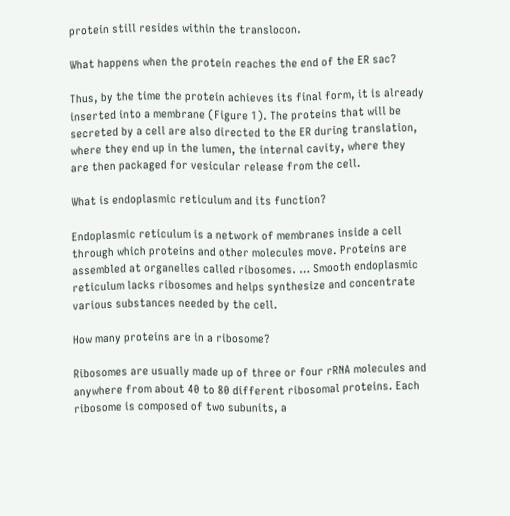protein still resides within the translocon.

What happens when the protein reaches the end of the ER sac?

Thus, by the time the protein achieves its final form, it is already inserted into a membrane (Figure 1). The proteins that will be secreted by a cell are also directed to the ER during translation, where they end up in the lumen, the internal cavity, where they are then packaged for vesicular release from the cell.

What is endoplasmic reticulum and its function?

Endoplasmic reticulum is a network of membranes inside a cell through which proteins and other molecules move. Proteins are assembled at organelles called ribosomes. … Smooth endoplasmic reticulum lacks ribosomes and helps synthesize and concentrate various substances needed by the cell.

How many proteins are in a ribosome?

Ribosomes are usually made up of three or four rRNA molecules and anywhere from about 40 to 80 different ribosomal proteins. Each ribosome is composed of two subunits, a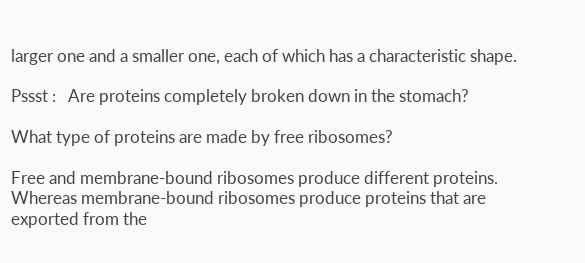larger one and a smaller one, each of which has a characteristic shape.

Pssst :   Are proteins completely broken down in the stomach?

What type of proteins are made by free ribosomes?

Free and membrane-bound ribosomes produce different proteins. Whereas membrane-bound ribosomes produce proteins that are exported from the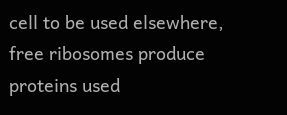cell to be used elsewhere, free ribosomes produce proteins used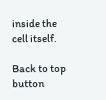inside the cell itself.

Back to top button